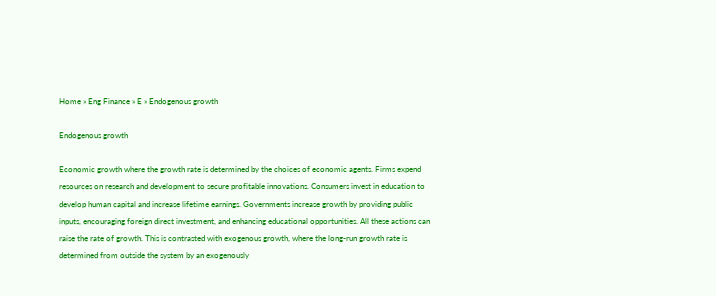Home » Eng Finance » E » Endogenous growth

Endogenous growth

Economic growth where the growth rate is determined by the choices of economic agents. Firms expend resources on research and development to secure profitable innovations. Consumers invest in education to develop human capital and increase lifetime earnings. Governments increase growth by providing public inputs, encouraging foreign direct investment, and enhancing educational opportunities. All these actions can raise the rate of growth. This is contrasted with exogenous growth, where the long-run growth rate is determined from outside the system by an exogenously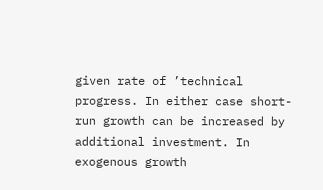given rate of ’technical progress. In either case short-run growth can be increased by additional investment. In exogenous growth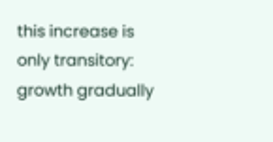this increase is only transitory: growth gradually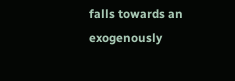falls towards an exogenously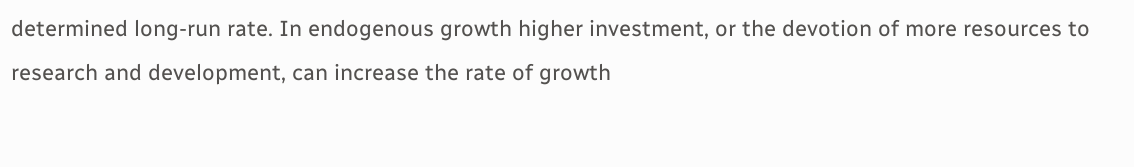determined long-run rate. In endogenous growth higher investment, or the devotion of more resources to research and development, can increase the rate of growth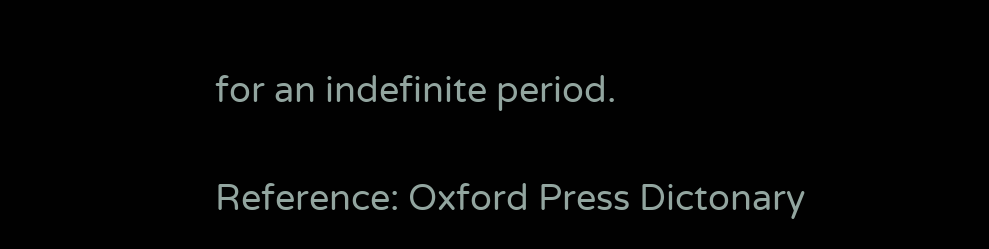for an indefinite period.

Reference: Oxford Press Dictonary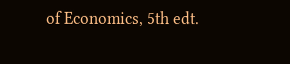of Economics, 5th edt.